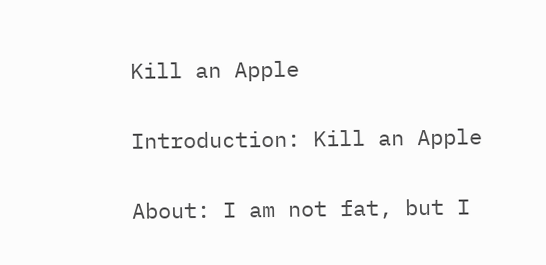Kill an Apple

Introduction: Kill an Apple

About: I am not fat, but I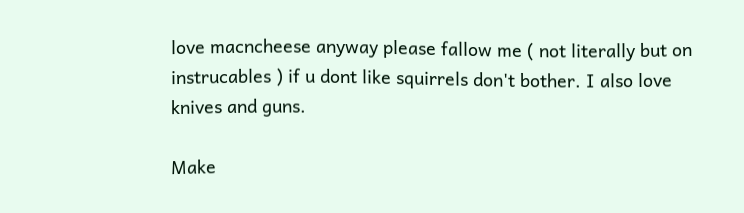love macncheese anyway please fallow me ( not literally but on instrucables ) if u dont like squirrels don't bother. I also love knives and guns.

Make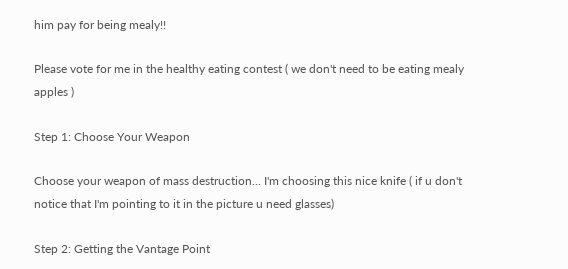him pay for being mealy!!

Please vote for me in the healthy eating contest ( we don't need to be eating mealy apples )

Step 1: Choose Your Weapon

Choose your weapon of mass destruction... I'm choosing this nice knife ( if u don't notice that I'm pointing to it in the picture u need glasses)

Step 2: Getting the Vantage Point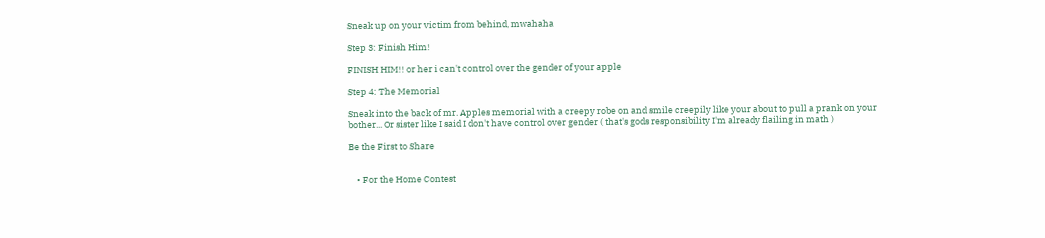Sneak up on your victim from behind, mwahaha

Step 3: Finish Him!

FINISH HIM!! or her i can't control over the gender of your apple

Step 4: The Memorial

Sneak into the back of mr. Apples memorial with a creepy robe on and smile creepily like your about to pull a prank on your bother... Or sister like I said I don't have control over gender ( that's gods responsibility I'm already flailing in math )

Be the First to Share


    • For the Home Contest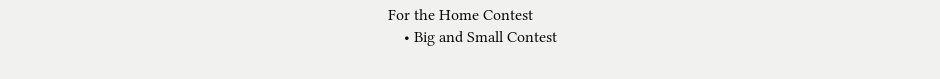For the Home Contest
    • Big and Small Contest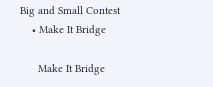Big and Small Contest
    • Make It Bridge

      Make It Bridge